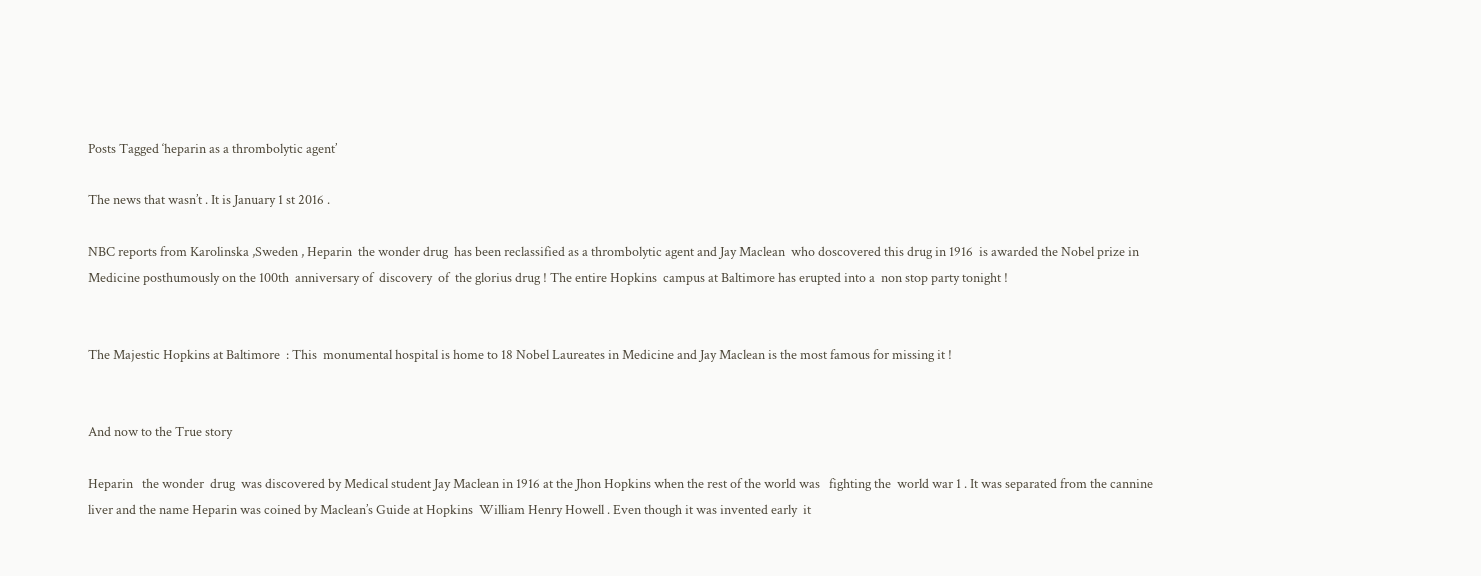Posts Tagged ‘heparin as a thrombolytic agent’

The news that wasn’t . It is January 1 st 2016 .

NBC reports from Karolinska ,Sweden , Heparin  the wonder drug  has been reclassified as a thrombolytic agent and Jay Maclean  who doscovered this drug in 1916  is awarded the Nobel prize in Medicine posthumously on the 100th  anniversary of  discovery  of  the glorius drug ! The entire Hopkins  campus at Baltimore has erupted into a  non stop party tonight !


The Majestic Hopkins at Baltimore  : This  monumental hospital is home to 18 Nobel Laureates in Medicine and Jay Maclean is the most famous for missing it !


And now to the True story

Heparin   the wonder  drug  was discovered by Medical student Jay Maclean in 1916 at the Jhon Hopkins when the rest of the world was   fighting the  world war 1 . It was separated from the cannine liver and the name Heparin was coined by Maclean’s Guide at Hopkins  William Henry Howell . Even though it was invented early  it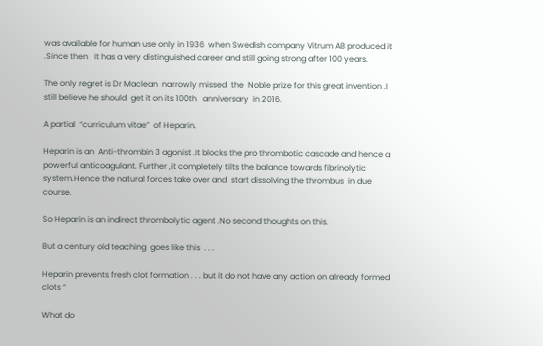was available for human use only in 1936  when Swedish company Vitrum AB produced it .Since then   It has a very distinguished career and still going strong after 100 years.

The only regret is Dr Maclean  narrowly missed  the  Noble prize for this great invention .I still believe he should  get it on its 100th   anniversary  in 2016.

A partial  “curriculum vitae”  of Heparin.

Heparin is an  Anti-thrombin 3 agonist .It blocks the pro thrombotic cascade and hence a powerful anticoagulant. Further ,it completely tilts the balance towards fibrinolytic  system.Hence the natural forces take over and  start dissolving the thrombus  in due course.

So Heparin is an indirect thrombolytic agent .No second thoughts on this.

But a century old teaching  goes like this  . . .

Heparin prevents fresh clot formation . . . but it do not have any action on already formed clots “

What do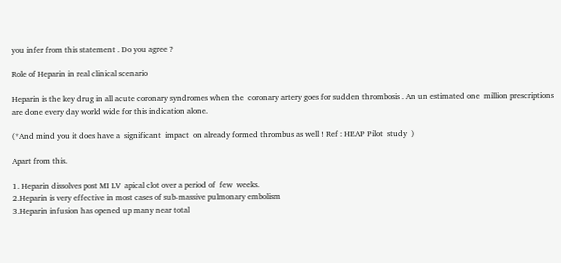you infer from this statement . Do you agree ?

Role of Heparin in real clinical scenario

Heparin is the key drug in all acute coronary syndromes when the  coronary artery goes for sudden thrombosis . An un estimated one  million prescriptions are done every day world wide for this indication alone.

(*And mind you it does have a  significant  impact  on already formed thrombus as well ! Ref : HEAP Pilot  study  )

Apart from this.

1. Heparin dissolves post MI LV  apical clot over a period of  few  weeks.
2.Heparin is very effective in most cases of sub-massive pulmonary embolism
3.Heparin infusion has opened up many near total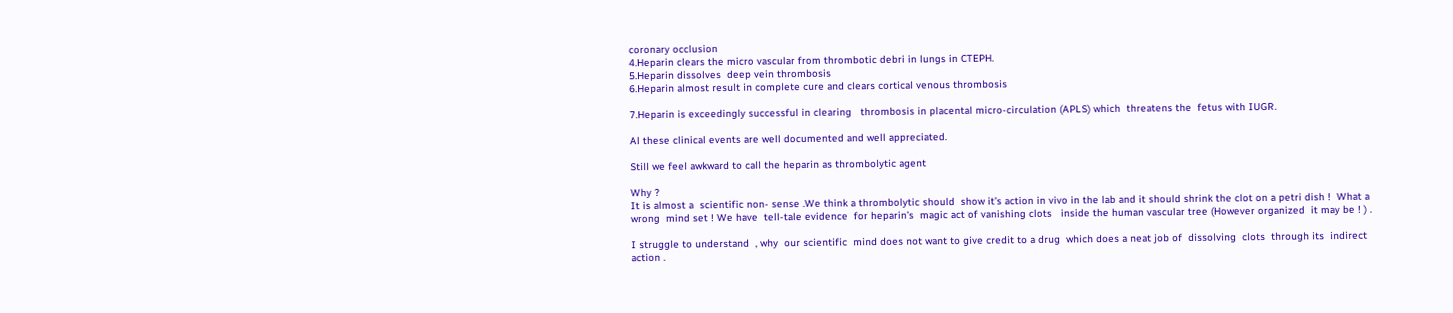coronary occlusion
4.Heparin clears the micro vascular from thrombotic debri in lungs in CTEPH.
5.Heparin dissolves  deep vein thrombosis
6.Heparin almost result in complete cure and clears cortical venous thrombosis

7.Heparin is exceedingly successful in clearing   thrombosis in placental micro-circulation (APLS) which  threatens the  fetus with IUGR.

Al these clinical events are well documented and well appreciated.

Still we feel awkward to call the heparin as thrombolytic agent

Why ?
It is almost a  scientific non- sense .We think a thrombolytic should  show it’s action in vivo in the lab and it should shrink the clot on a petri dish !  What a wrong  mind set ! We have  tell-tale evidence  for heparin’s  magic act of vanishing clots   inside the human vascular tree (However organized  it may be ! ) .

I struggle to understand  , why  our scientific  mind does not want to give credit to a drug  which does a neat job of  dissolving  clots  through its  indirect action .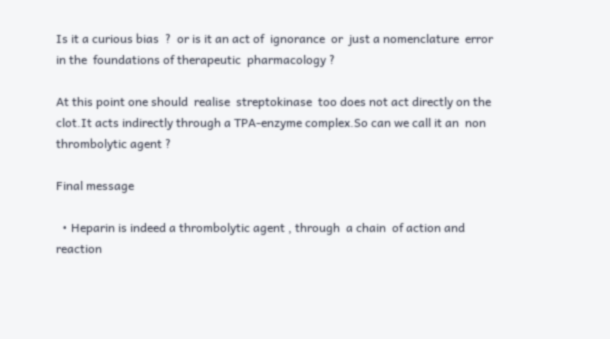Is it a curious bias  ?  or is it an act of  ignorance  or  just a nomenclature  error  in the  foundations of therapeutic  pharmacology ?

At this point one should  realise  streptokinase  too does not act directly on the clot.It acts indirectly through a TPA-enzyme complex.So can we call it an  non thrombolytic agent ?

Final message

  • Heparin is indeed a thrombolytic agent , through  a chain  of action and reaction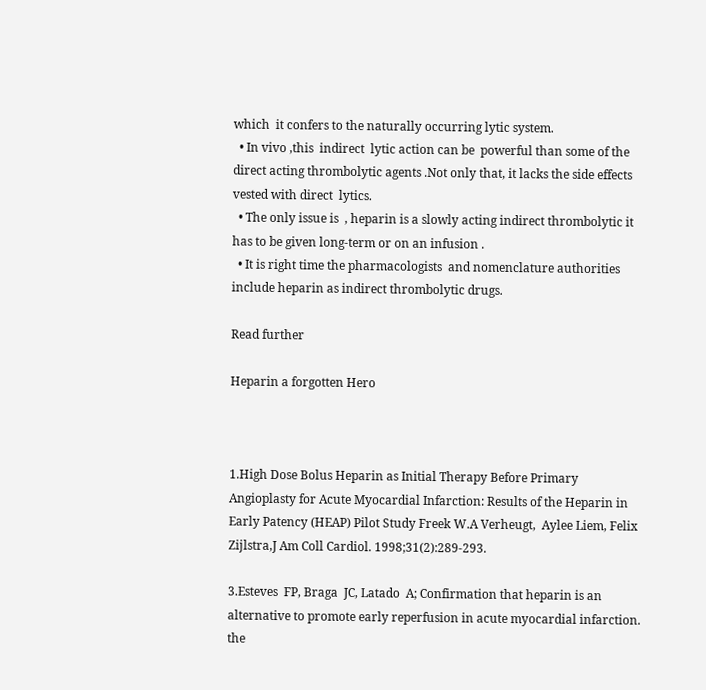which  it confers to the naturally occurring lytic system.
  • In vivo ,this  indirect  lytic action can be  powerful than some of the direct acting thrombolytic agents .Not only that, it lacks the side effects  vested with direct  lytics.
  • The only issue is  , heparin is a slowly acting indirect thrombolytic it has to be given long-term or on an infusion .
  • It is right time the pharmacologists  and nomenclature authorities  include heparin as indirect thrombolytic drugs.

Read further

Heparin a forgotten Hero



1.High Dose Bolus Heparin as Initial Therapy Before Primary Angioplasty for Acute Myocardial Infarction: Results of the Heparin in Early Patency (HEAP) Pilot Study Freek W.A Verheugt,  Aylee Liem, Felix Zijlstra,J Am Coll Cardiol. 1998;31(2):289-293.

3.Esteves  FP, Braga  JC, Latado  A; Confirmation that heparin is an alternative to promote early reperfusion in acute myocardial infarction. the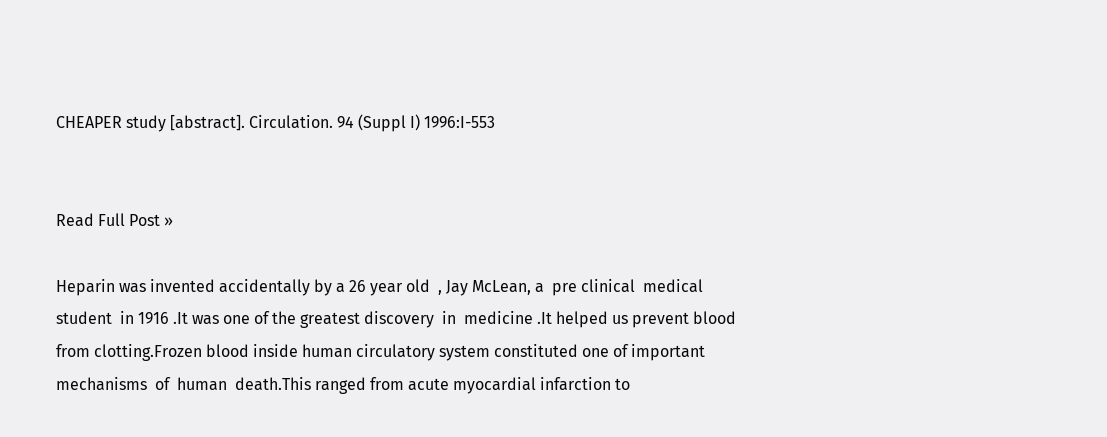CHEAPER study [abstract]. Circulation. 94 (Suppl I) 1996:I-553


Read Full Post »

Heparin was invented accidentally by a 26 year old  , Jay McLean, a  pre clinical  medical student  in 1916 .It was one of the greatest discovery  in  medicine .It helped us prevent blood from clotting.Frozen blood inside human circulatory system constituted one of important mechanisms  of  human  death.This ranged from acute myocardial infarction to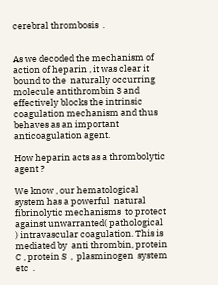cerebral thrombosis  .


As we decoded the mechanism of action of heparin , it was clear it bound to the  naturally occurring molecule antithrombin 3 and effectively blocks the intrinsic coagulation mechanism and thus behaves as an important anticoagulation agent.

How heparin acts as a thrombolytic agent ?

We know , our hematological system has a powerful  natural  fibrinolytic mechanisms  to protect against unwarranted( pathological ) intravascular coagulation. This is mediated by  anti thrombin, protein C , protein S  ,  plasminogen  system etc  .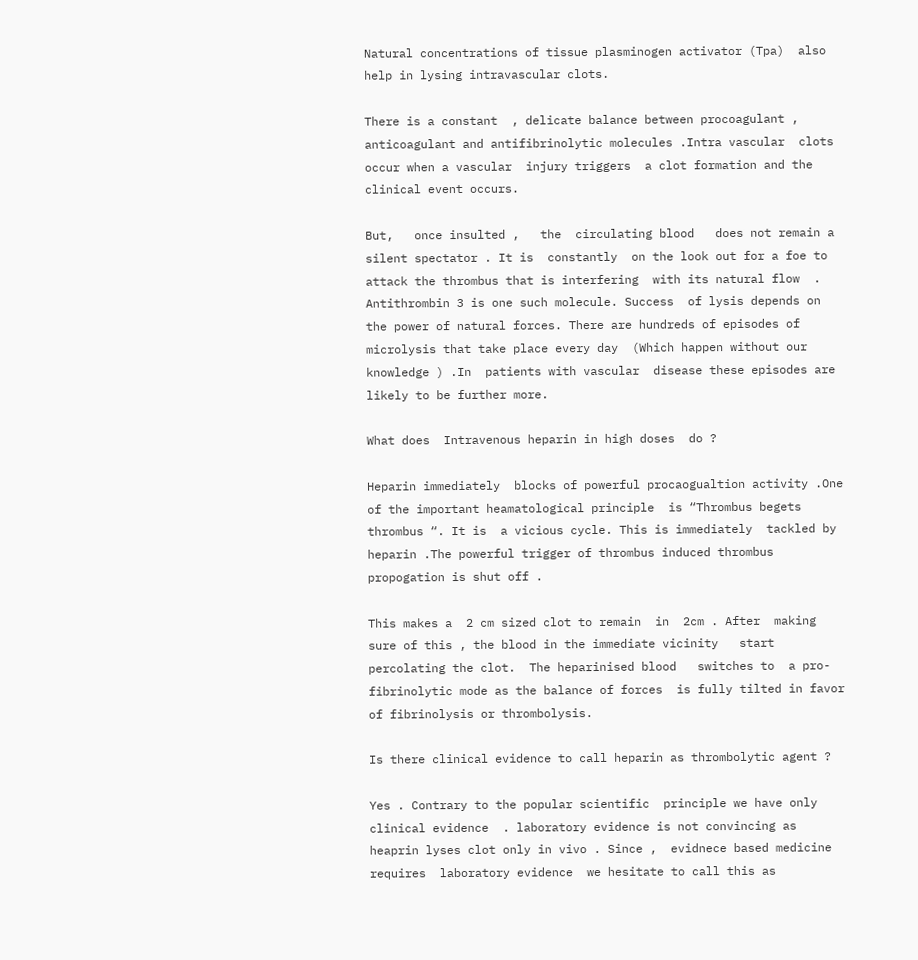Natural concentrations of tissue plasminogen activator (Tpa)  also  help in lysing intravascular clots.

There is a constant  , delicate balance between procoagulant , anticoagulant and antifibrinolytic molecules .Intra vascular  clots occur when a vascular  injury triggers  a clot formation and the clinical event occurs.

But,   once insulted ,   the  circulating blood   does not remain a silent spectator . It is  constantly  on the look out for a foe to attack the thrombus that is interfering  with its natural flow  . Antithrombin 3 is one such molecule. Success  of lysis depends on the power of natural forces. There are hundreds of episodes of microlysis that take place every day  (Which happen without our knowledge ) .In  patients with vascular  disease these episodes are likely to be further more.

What does  Intravenous heparin in high doses  do ?

Heparin immediately  blocks of powerful procaogualtion activity .One of the important heamatological principle  is “Thrombus begets thrombus “. It is  a vicious cycle. This is immediately  tackled by heparin .The powerful trigger of thrombus induced thrombus propogation is shut off .

This makes a  2 cm sized clot to remain  in  2cm . After  making sure of this , the blood in the immediate vicinity   start percolating the clot.  The heparinised blood   switches to  a pro- fibrinolytic mode as the balance of forces  is fully tilted in favor of fibrinolysis or thrombolysis.

Is there clinical evidence to call heparin as thrombolytic agent ?

Yes . Contrary to the popular scientific  principle we have only clinical evidence  . laboratory evidence is not convincing as heaprin lyses clot only in vivo . Since ,  evidnece based medicine requires  laboratory evidence  we hesitate to call this as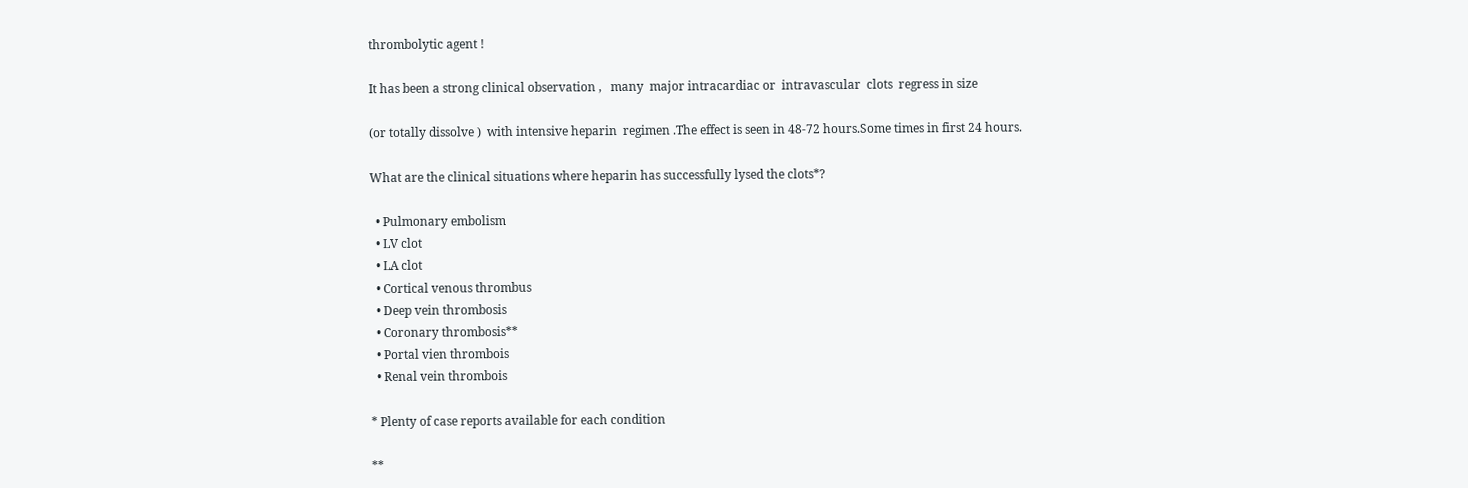thrombolytic agent !

It has been a strong clinical observation ,   many  major intracardiac or  intravascular  clots  regress in size

(or totally dissolve )  with intensive heparin  regimen .The effect is seen in 48-72 hours.Some times in first 24 hours.

What are the clinical situations where heparin has successfully lysed the clots*?

  • Pulmonary embolism
  • LV clot
  • LA clot
  • Cortical venous thrombus
  • Deep vein thrombosis
  • Coronary thrombosis**
  • Portal vien thrombois
  • Renal vein thrombois

* Plenty of case reports available for each condition

**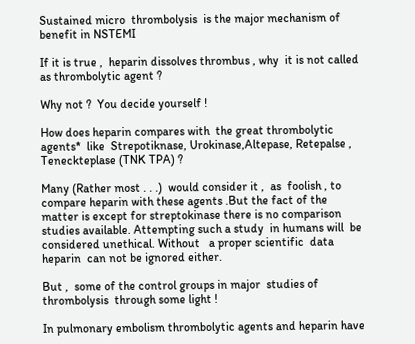Sustained micro  thrombolysis  is the major mechanism of benefit in NSTEMI

If it is true ,  heparin dissolves thrombus , why  it is not called as thrombolytic agent ?

Why not ?  You decide yourself !

How does heparin compares with  the great thrombolytic agents*  like  Strepotiknase, Urokinase,Altepase, Retepalse , Teneckteplase (TNK TPA) ?

Many (Rather most . . .)  would consider it ,  as  foolish , to compare heparin with these agents .But the fact of the matter is except for streptokinase there is no comparison studies available. Attempting such a study  in humans will  be considered unethical. Without   a proper scientific  data  heparin  can not be ignored either.

But ,  some of the control groups in major  studies of thrombolysis  through some light !

In pulmonary embolism thrombolytic agents and heparin have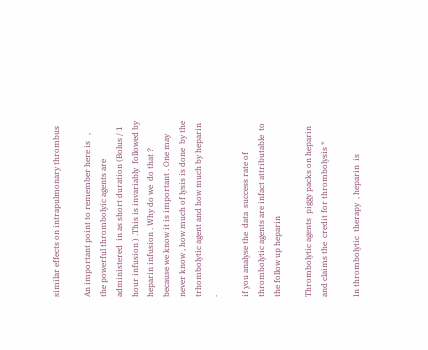similar effects on intrapulmonary thrombus

An important point to remember here is   , the powerful thrombolyic agents are administered  in as short duration (Bolus / 1  hour infusion ) .This is invariably  followed by heparin infusion . Why do we  do that ? because we know it is important . One may never know , how much of lysis is done  by the trhombolytic agent and how much by heparin .

if you analyse the  data  success rate of thrombolytic agents are infact attributable  to the follow up heparin

Thrombolytic agents  piggy packs on heparin and claims the  credit for thrombolysis *

In thrombolytic  therapy  , heparin  is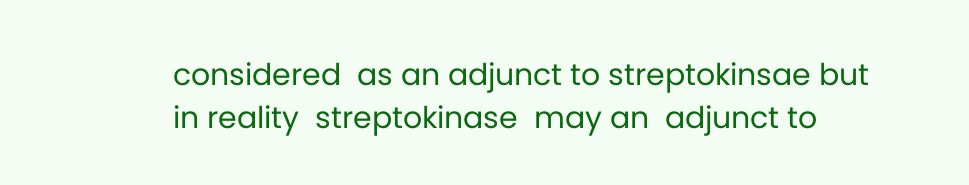considered  as an adjunct to streptokinsae but in reality  streptokinase  may an  adjunct to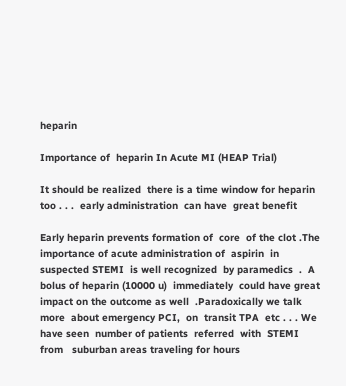heparin

Importance of  heparin In Acute MI (HEAP Trial)

It should be realized  there is a time window for heparin too . . .  early administration  can have  great benefit

Early heparin prevents formation of  core  of the clot .The   importance of acute administration of  aspirin  in suspected STEMI  is well recognized  by paramedics  .  A bolus of heparin (10000 u)  immediately  could have great impact on the outcome as well  .Paradoxically we talk more  about emergency PCI,  on  transit TPA  etc . . . We have seen  number of patients  referred  with  STEMI   from   suburban areas traveling for hours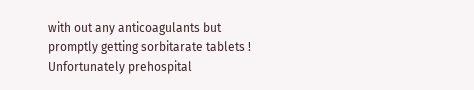with out any anticoagulants but promptly getting sorbitarate tablets ! Unfortunately prehospital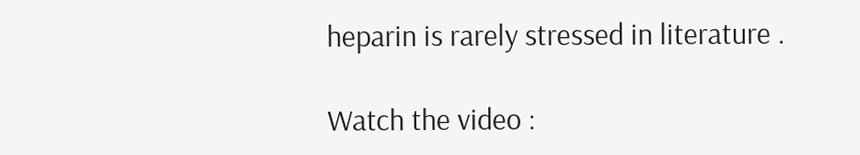heparin is rarely stressed in literature .

Watch the video :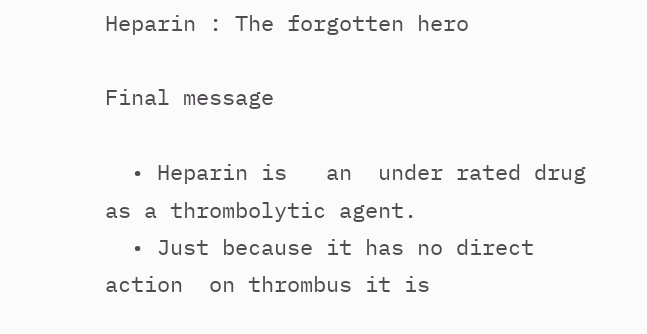Heparin : The forgotten hero

Final message

  • Heparin is   an  under rated drug  as a thrombolytic agent.
  • Just because it has no direct action  on thrombus it is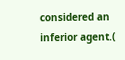considered an inferior agent.(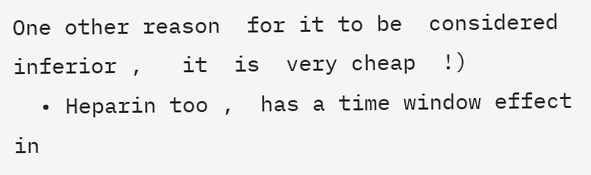One other reason  for it to be  considered  inferior ,   it  is  very cheap  !)
  • Heparin too ,  has a time window effect in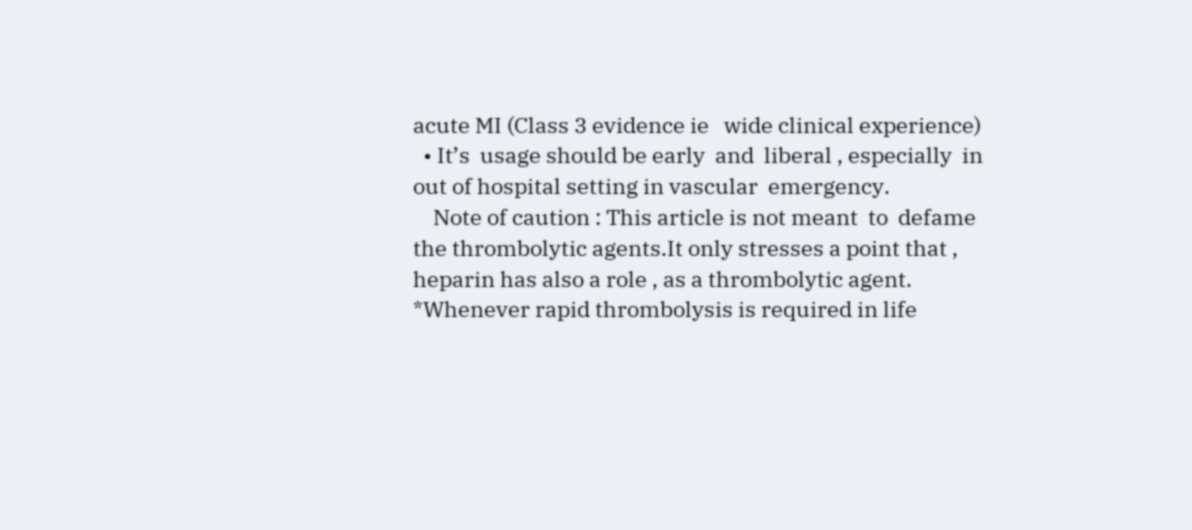acute MI (Class 3 evidence ie   wide clinical experience)
  • It’s  usage should be early  and  liberal , especially  in out of hospital setting in vascular  emergency.
    Note of caution : This article is not meant  to  defame  the thrombolytic agents.It only stresses a point that , heparin has also a role , as a thrombolytic agent. *Whenever rapid thrombolysis is required in life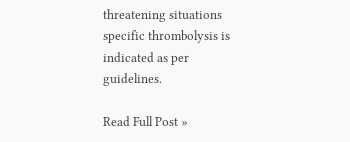threatening situations specific thrombolysis is indicated as per guidelines.

Read Full Post »